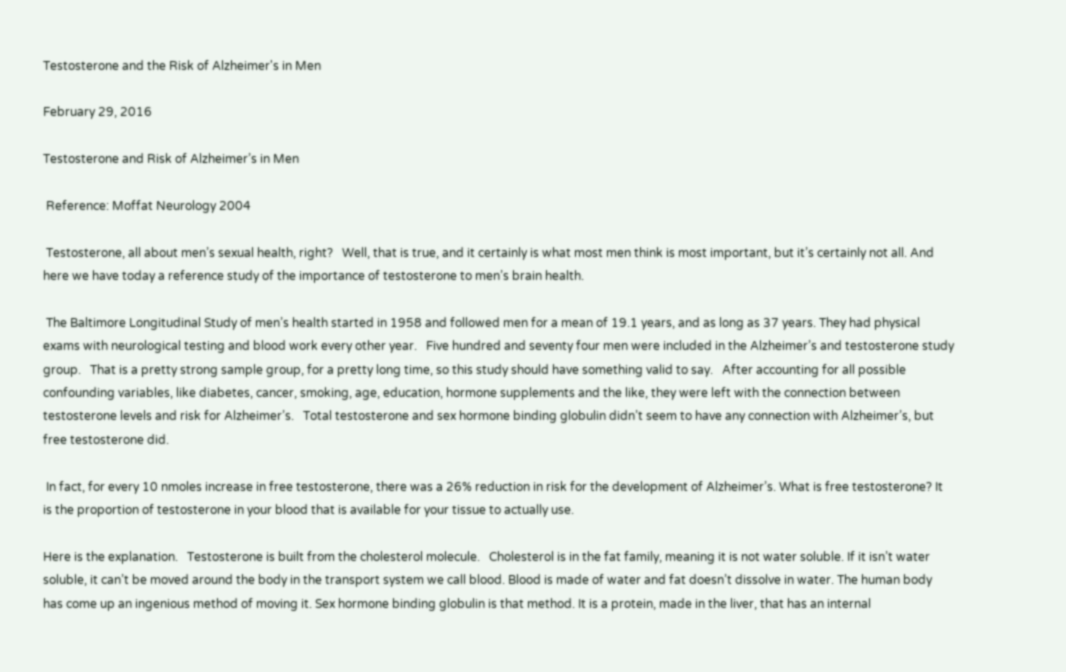Testosterone and the Risk of Alzheimer's in Men

February 29, 2016

Testosterone and Risk of Alzheimer’s in Men

 Reference: Moffat Neurology 2004

 Testosterone, all about men’s sexual health, right?   Well, that is true, and it certainly is what most men think is most important, but it’s certainly not all. And here we have today a reference study of the importance of testosterone to men’s brain health.

 The Baltimore Longitudinal Study of men’s health started in 1958 and followed men for a mean of 19.1 years, and as long as 37 years. They had physical exams with neurological testing and blood work every other year.   Five hundred and seventy four men were included in the Alzheimer’s and testosterone study group.   That is a pretty strong sample group, for a pretty long time, so this study should have something valid to say.   After accounting for all possible confounding variables, like diabetes, cancer, smoking, age, education, hormone supplements and the like, they were left with the connection between testosterone levels and risk for Alzheimer’s.   Total testosterone and sex hormone binding globulin didn’t seem to have any connection with Alzheimer’s, but free testosterone did.

 In fact, for every 10 nmoles increase in free testosterone, there was a 26% reduction in risk for the development of Alzheimer’s. What is free testosterone? It is the proportion of testosterone in your blood that is available for your tissue to actually use.

Here is the explanation.   Testosterone is built from the cholesterol molecule.   Cholesterol is in the fat family, meaning it is not water soluble. If it isn’t water soluble, it can’t be moved around the body in the transport system we call blood. Blood is made of water and fat doesn’t dissolve in water. The human body has come up an ingenious method of moving it. Sex hormone binding globulin is that method. It is a protein, made in the liver, that has an internal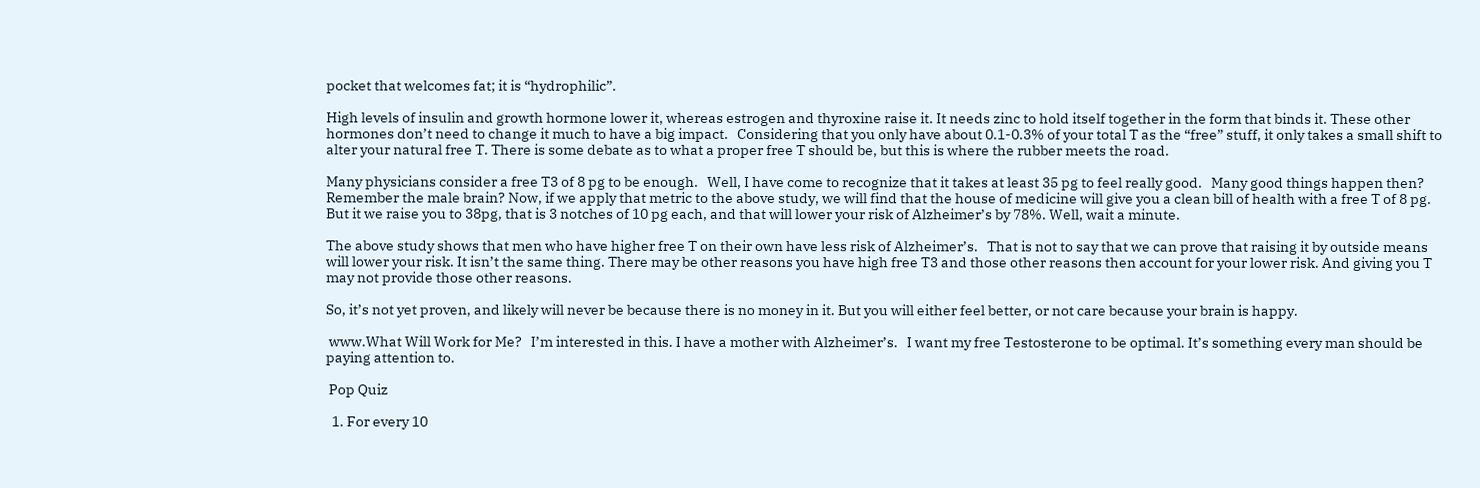pocket that welcomes fat; it is “hydrophilic”.

High levels of insulin and growth hormone lower it, whereas estrogen and thyroxine raise it. It needs zinc to hold itself together in the form that binds it. These other hormones don’t need to change it much to have a big impact.   Considering that you only have about 0.1-0.3% of your total T as the “free” stuff, it only takes a small shift to alter your natural free T. There is some debate as to what a proper free T should be, but this is where the rubber meets the road.

Many physicians consider a free T3 of 8 pg to be enough.   Well, I have come to recognize that it takes at least 35 pg to feel really good.   Many good things happen then? Remember the male brain? Now, if we apply that metric to the above study, we will find that the house of medicine will give you a clean bill of health with a free T of 8 pg. But it we raise you to 38pg, that is 3 notches of 10 pg each, and that will lower your risk of Alzheimer’s by 78%. Well, wait a minute.

The above study shows that men who have higher free T on their own have less risk of Alzheimer’s.   That is not to say that we can prove that raising it by outside means will lower your risk. It isn’t the same thing. There may be other reasons you have high free T3 and those other reasons then account for your lower risk. And giving you T may not provide those other reasons.

So, it’s not yet proven, and likely will never be because there is no money in it. But you will either feel better, or not care because your brain is happy.

 www.What Will Work for Me?   I’m interested in this. I have a mother with Alzheimer’s.   I want my free Testosterone to be optimal. It’s something every man should be paying attention to.

 Pop Quiz

  1. For every 10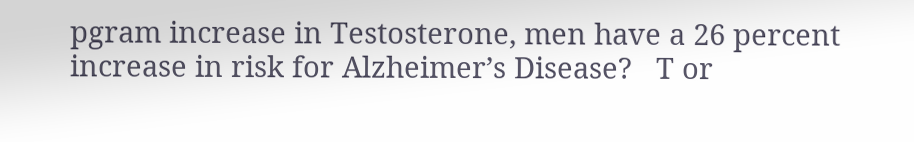pgram increase in Testosterone, men have a 26 percent increase in risk for Alzheimer’s Disease?   T or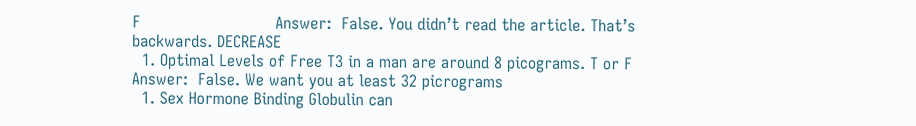F                           Answer:  False. You didn’t read the article. That’s backwards. DECREASE
  1. Optimal Levels of Free T3 in a man are around 8 picograms. T or F             Answer:  False. We want you at least 32 picrograms
  1. Sex Hormone Binding Globulin can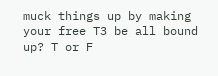muck things up by making your free T3 be all bound up? T or F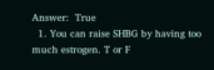Answer:  True
  1. You can raise SHBG by having too much estrogen. T or F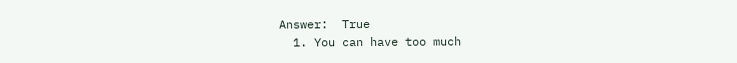Answer:  True
  1. You can have too much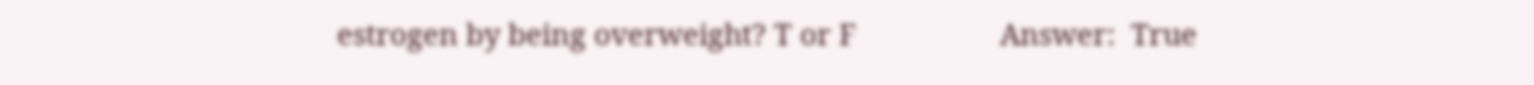estrogen by being overweight? T or F                  Answer:  True